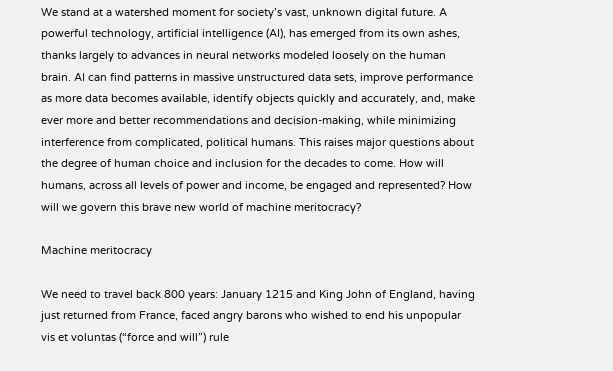We stand at a watershed moment for society’s vast, unknown digital future. A powerful technology, artificial intelligence (AI), has emerged from its own ashes, thanks largely to advances in neural networks modeled loosely on the human brain. AI can find patterns in massive unstructured data sets, improve performance as more data becomes available, identify objects quickly and accurately, and, make ever more and better recommendations and decision-making, while minimizing interference from complicated, political humans. This raises major questions about the degree of human choice and inclusion for the decades to come. How will humans, across all levels of power and income, be engaged and represented? How will we govern this brave new world of machine meritocracy?

Machine meritocracy

We need to travel back 800 years: January 1215 and King John of England, having just returned from France, faced angry barons who wished to end his unpopular vis et voluntas (“force and will”) rule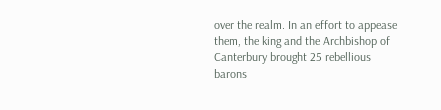over the realm. In an effort to appease them, the king and the Archbishop of Canterbury brought 25 rebellious barons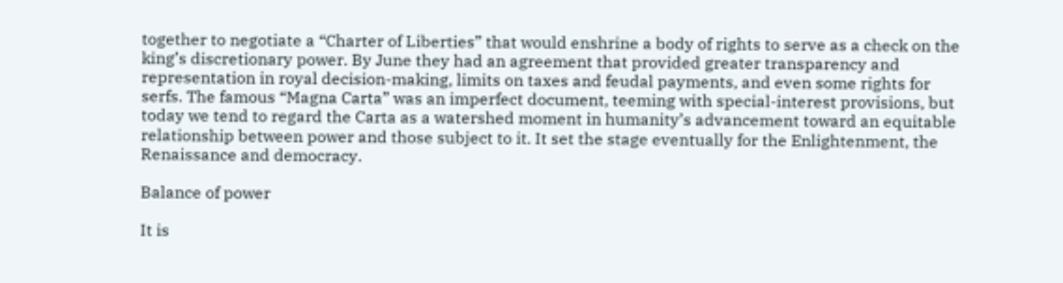together to negotiate a “Charter of Liberties” that would enshrine a body of rights to serve as a check on the king’s discretionary power. By June they had an agreement that provided greater transparency and representation in royal decision-making, limits on taxes and feudal payments, and even some rights for serfs. The famous “Magna Carta” was an imperfect document, teeming with special-interest provisions, but today we tend to regard the Carta as a watershed moment in humanity’s advancement toward an equitable relationship between power and those subject to it. It set the stage eventually for the Enlightenment, the Renaissance and democracy.

Balance of power

It is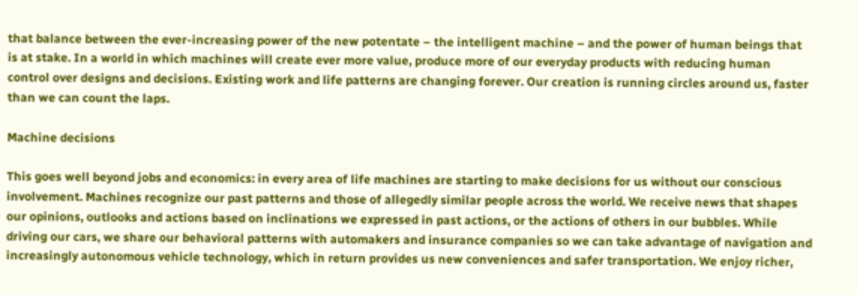that balance between the ever-increasing power of the new potentate – the intelligent machine – and the power of human beings that is at stake. In a world in which machines will create ever more value, produce more of our everyday products with reducing human control over designs and decisions. Existing work and life patterns are changing forever. Our creation is running circles around us, faster than we can count the laps.

Machine decisions

This goes well beyond jobs and economics: in every area of life machines are starting to make decisions for us without our conscious involvement. Machines recognize our past patterns and those of allegedly similar people across the world. We receive news that shapes our opinions, outlooks and actions based on inclinations we expressed in past actions, or the actions of others in our bubbles. While driving our cars, we share our behavioral patterns with automakers and insurance companies so we can take advantage of navigation and increasingly autonomous vehicle technology, which in return provides us new conveniences and safer transportation. We enjoy richer,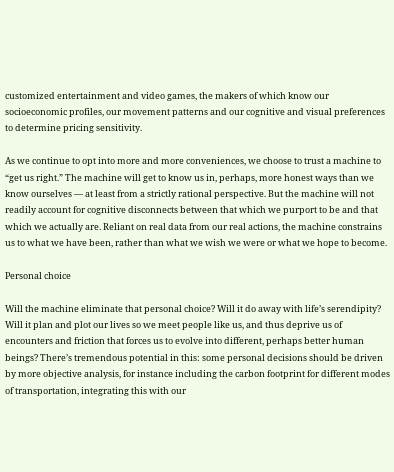customized entertainment and video games, the makers of which know our socioeconomic profiles, our movement patterns and our cognitive and visual preferences to determine pricing sensitivity.

As we continue to opt into more and more conveniences, we choose to trust a machine to “get us right.” The machine will get to know us in, perhaps, more honest ways than we know ourselves — at least from a strictly rational perspective. But the machine will not readily account for cognitive disconnects between that which we purport to be and that which we actually are. Reliant on real data from our real actions, the machine constrains us to what we have been, rather than what we wish we were or what we hope to become.

Personal choice

Will the machine eliminate that personal choice? Will it do away with life’s serendipity? Will it plan and plot our lives so we meet people like us, and thus deprive us of encounters and friction that forces us to evolve into different, perhaps better human beings? There’s tremendous potential in this: some personal decisions should be driven by more objective analysis, for instance including the carbon footprint for different modes of transportation, integrating this with our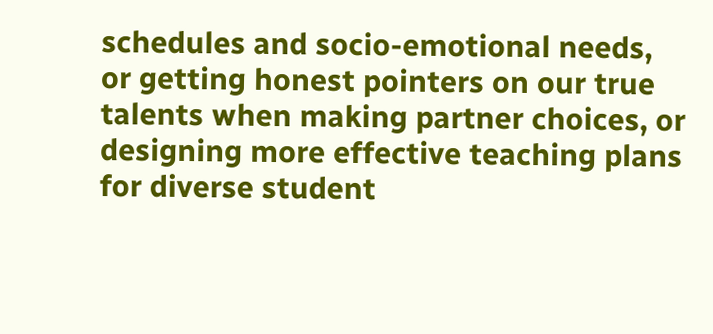schedules and socio-emotional needs, or getting honest pointers on our true talents when making partner choices, or designing more effective teaching plans for diverse student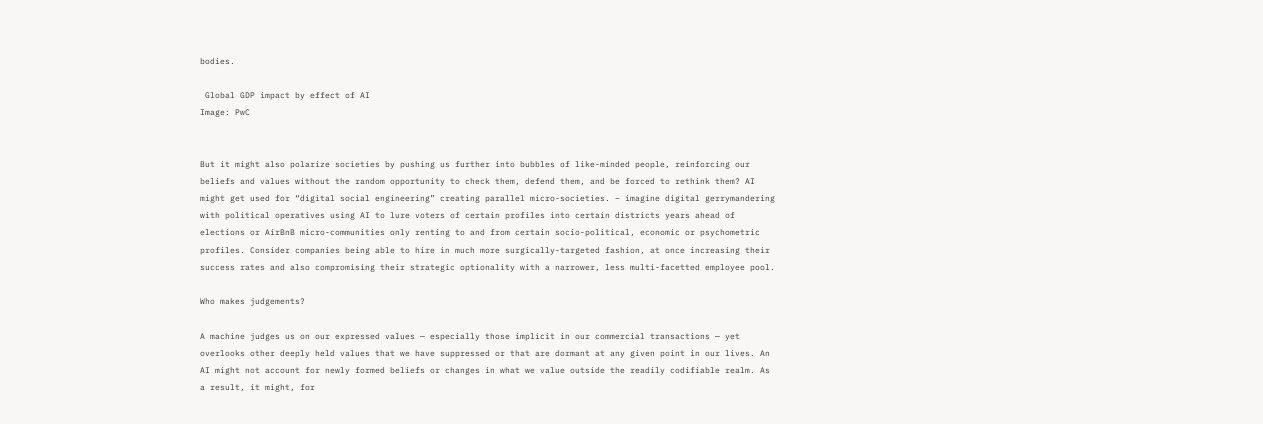bodies.

 Global GDP impact by effect of AI
Image: PwC


But it might also polarize societies by pushing us further into bubbles of like-minded people, reinforcing our beliefs and values without the random opportunity to check them, defend them, and be forced to rethink them? AI might get used for “digital social engineering” creating parallel micro-societies. – imagine digital gerrymandering with political operatives using AI to lure voters of certain profiles into certain districts years ahead of elections or AirBnB micro-communities only renting to and from certain socio-political, economic or psychometric profiles. Consider companies being able to hire in much more surgically-targeted fashion, at once increasing their success rates and also compromising their strategic optionality with a narrower, less multi-facetted employee pool.

Who makes judgements?

A machine judges us on our expressed values — especially those implicit in our commercial transactions — yet overlooks other deeply held values that we have suppressed or that are dormant at any given point in our lives. An AI might not account for newly formed beliefs or changes in what we value outside the readily codifiable realm. As a result, it might, for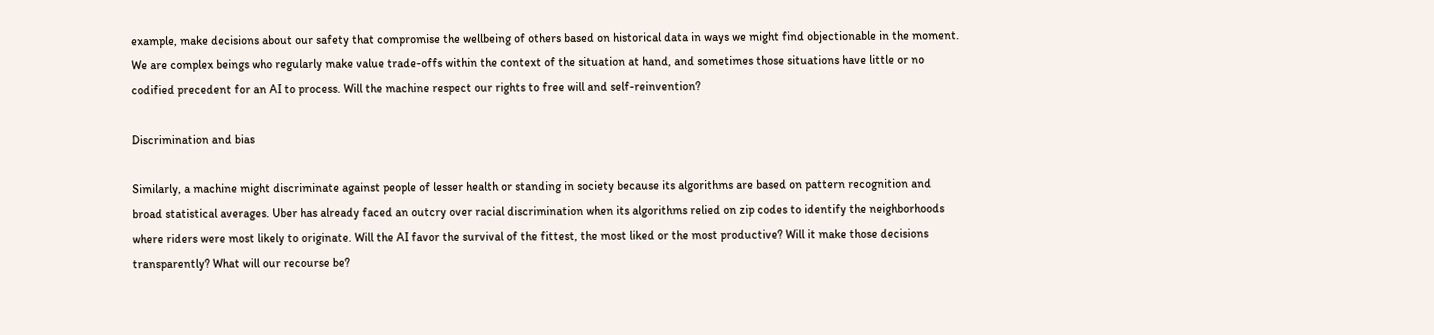example, make decisions about our safety that compromise the wellbeing of others based on historical data in ways we might find objectionable in the moment. We are complex beings who regularly make value trade-offs within the context of the situation at hand, and sometimes those situations have little or no codified precedent for an AI to process. Will the machine respect our rights to free will and self-reinvention?

Discrimination and bias

Similarly, a machine might discriminate against people of lesser health or standing in society because its algorithms are based on pattern recognition and broad statistical averages. Uber has already faced an outcry over racial discrimination when its algorithms relied on zip codes to identify the neighborhoods where riders were most likely to originate. Will the AI favor the survival of the fittest, the most liked or the most productive? Will it make those decisions transparently? What will our recourse be?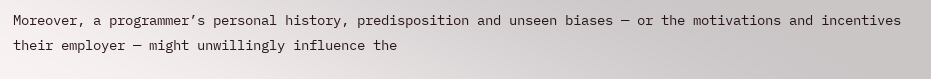Moreover, a programmer’s personal history, predisposition and unseen biases — or the motivations and incentives their employer — might unwillingly influence the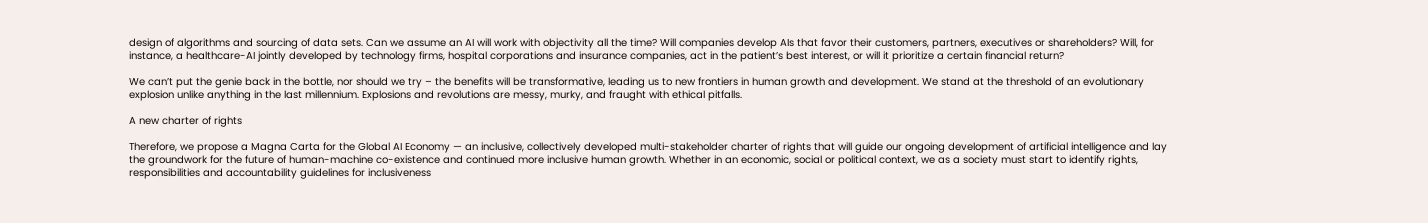design of algorithms and sourcing of data sets. Can we assume an AI will work with objectivity all the time? Will companies develop AIs that favor their customers, partners, executives or shareholders? Will, for instance, a healthcare-AI jointly developed by technology firms, hospital corporations and insurance companies, act in the patient’s best interest, or will it prioritize a certain financial return?

We can’t put the genie back in the bottle, nor should we try – the benefits will be transformative, leading us to new frontiers in human growth and development. We stand at the threshold of an evolutionary explosion unlike anything in the last millennium. Explosions and revolutions are messy, murky, and fraught with ethical pitfalls.

A new charter of rights

Therefore, we propose a Magna Carta for the Global AI Economy — an inclusive, collectively developed multi-stakeholder charter of rights that will guide our ongoing development of artificial intelligence and lay the groundwork for the future of human-machine co-existence and continued more inclusive human growth. Whether in an economic, social or political context, we as a society must start to identify rights, responsibilities and accountability guidelines for inclusiveness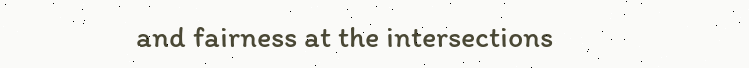and fairness at the intersections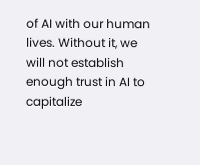of AI with our human lives. Without it, we will not establish enough trust in AI to capitalize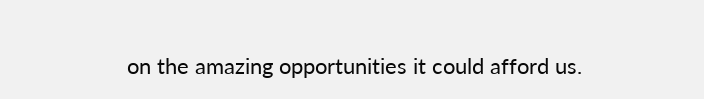on the amazing opportunities it could afford us.